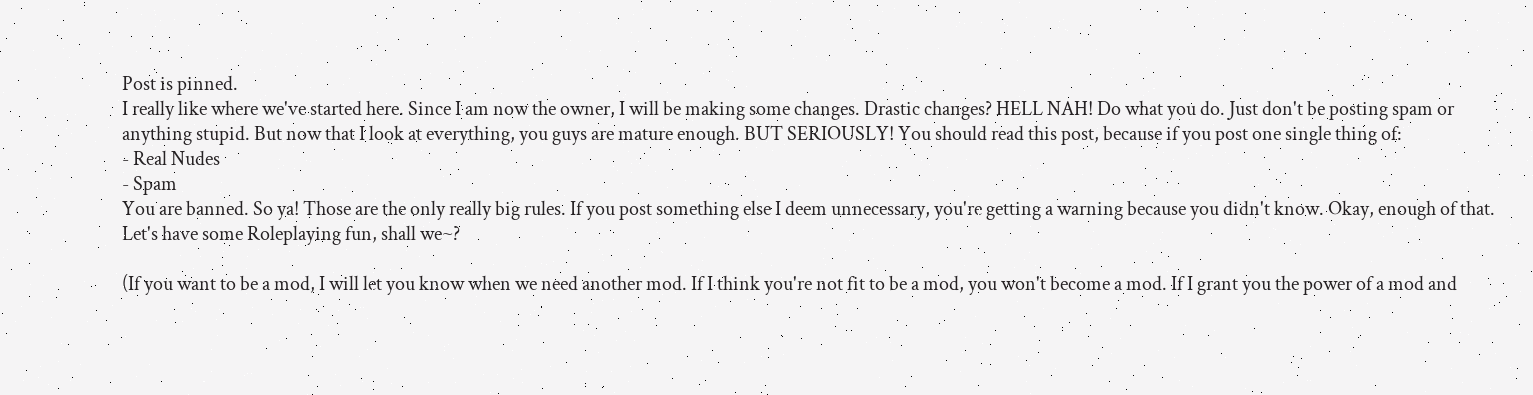Post is pinned.
I really like where we've started here. Since I am now the owner, I will be making some changes. Drastic changes? HELL NAH! Do what you do. Just don't be posting spam or anything stupid. But now that I look at everything, you guys are mature enough. BUT SERIOUSLY! You should read this post, because if you post one single thing of:
- Real Nudes
- Spam
You are banned. So ya! Those are the only really big rules. If you post something else I deem unnecessary, you're getting a warning because you didn't know. Okay, enough of that. Let's have some Roleplaying fun, shall we~?

(If you want to be a mod, I will let you know when we need another mod. If I think you're not fit to be a mod, you won't become a mod. If I grant you the power of a mod and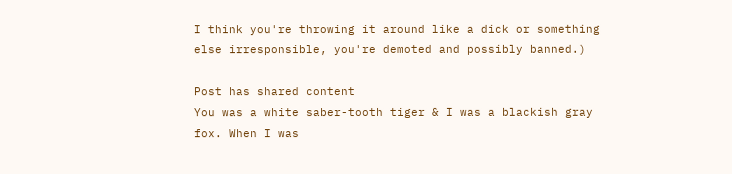I think you're throwing it around like a dick or something else irresponsible, you're demoted and possibly banned.)

Post has shared content
You was a white saber-tooth tiger & I was a blackish gray fox. When I was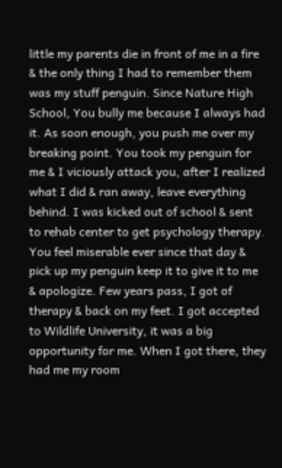little my parents die in front of me in a fire & the only thing I had to remember them was my stuff penguin. Since Nature High School, You bully me because I always had it. As soon enough, you push me over my breaking point. You took my penguin for me & I viciously attack you, after I realized what I did & ran away, leave everything behind. I was kicked out of school & sent to rehab center to get psychology therapy. You feel miserable ever since that day & pick up my penguin keep it to give it to me & apologize. Few years pass, I got of therapy & back on my feet. I got accepted to Wildlife University, it was a big opportunity for me. When I got there, they had me my room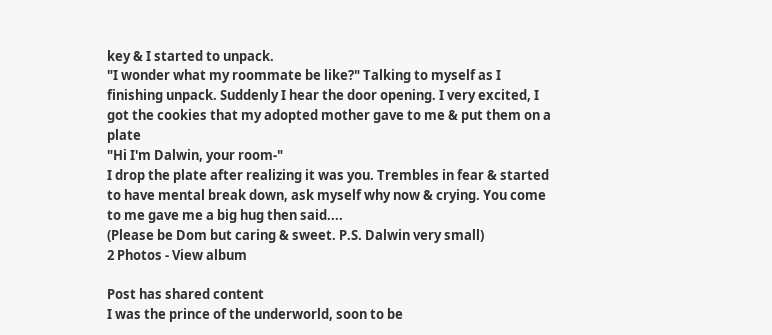key & I started to unpack.
"I wonder what my roommate be like?" Talking to myself as I finishing unpack. Suddenly I hear the door opening. I very excited, I got the cookies that my adopted mother gave to me & put them on a plate
"Hi I'm Dalwin, your room-"
I drop the plate after realizing it was you. Trembles in fear & started to have mental break down, ask myself why now & crying. You come to me gave me a big hug then said....
(Please be Dom but caring & sweet. P.S. Dalwin very small)
2 Photos - View album

Post has shared content
I was the prince of the underworld, soon to be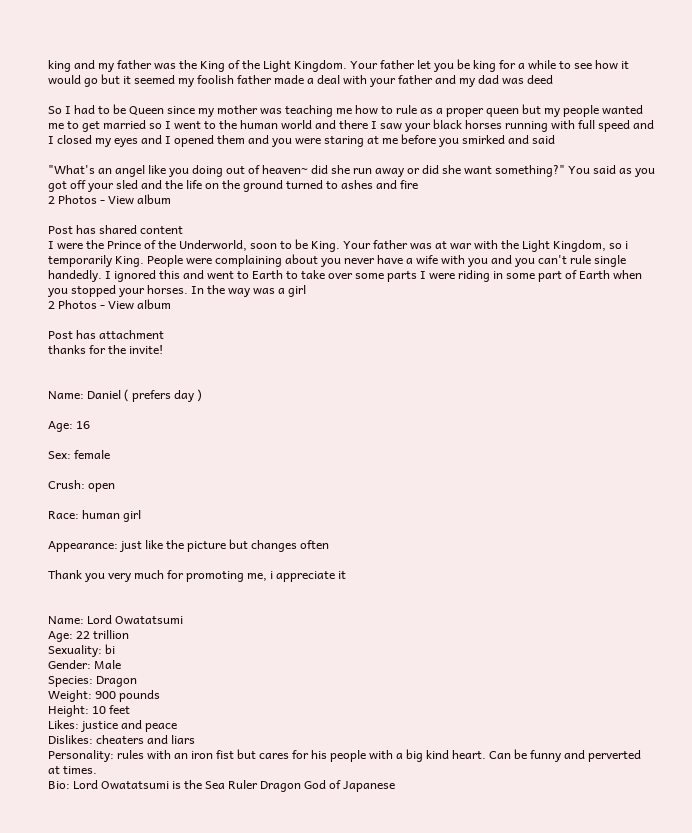king and my father was the King of the Light Kingdom. Your father let you be king for a while to see how it would go but it seemed my foolish father made a deal with your father and my dad was deed

So I had to be Queen since my mother was teaching me how to rule as a proper queen but my people wanted me to get married so I went to the human world and there I saw your black horses running with full speed and I closed my eyes and I opened them and you were staring at me before you smirked and said

"What's an angel like you doing out of heaven~ did she run away or did she want something?" You said as you got off your sled and the life on the ground turned to ashes and fire
2 Photos - View album

Post has shared content
I were the Prince of the Underworld, soon to be King. Your father was at war with the Light Kingdom, so i temporarily King. People were complaining about you never have a wife with you and you can't rule single handedly. I ignored this and went to Earth to take over some parts I were riding in some part of Earth when you stopped your horses. In the way was a girl
2 Photos - View album

Post has attachment
thanks for the invite!


Name: Daniel ( prefers day )

Age: 16

Sex: female

Crush: open

Race: human girl

Appearance: just like the picture but changes often

Thank you very much for promoting me, i appreciate it


Name: Lord Owatatsumi
Age: 22 trillion
Sexuality: bi
Gender: Male
Species: Dragon
Weight: 900 pounds
Height: 10 feet
Likes: justice and peace
Dislikes: cheaters and liars
Personality: rules with an iron fist but cares for his people with a big kind heart. Can be funny and perverted at times.
Bio: Lord Owatatsumi is the Sea Ruler Dragon God of Japanese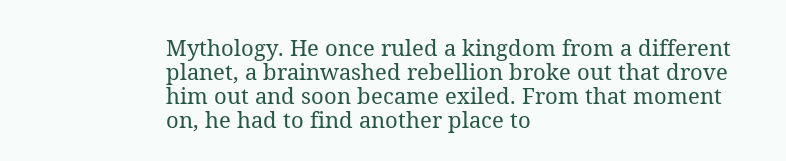Mythology. He once ruled a kingdom from a different planet, a brainwashed rebellion broke out that drove him out and soon became exiled. From that moment on, he had to find another place to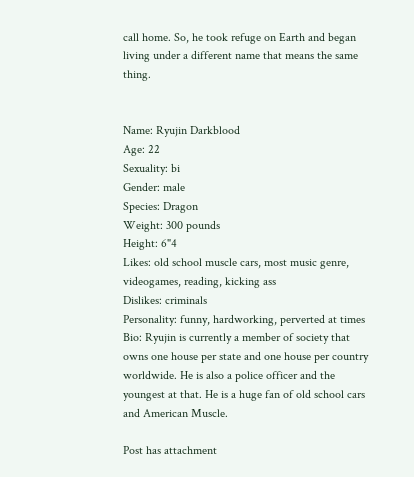call home. So, he took refuge on Earth and began living under a different name that means the same thing.


Name: Ryujin Darkblood
Age: 22
Sexuality: bi
Gender: male
Species: Dragon
Weight: 300 pounds
Height: 6"4
Likes: old school muscle cars, most music genre, videogames, reading, kicking ass
Dislikes: criminals
Personality: funny, hardworking, perverted at times
Bio: Ryujin is currently a member of society that owns one house per state and one house per country worldwide. He is also a police officer and the youngest at that. He is a huge fan of old school cars and American Muscle.

Post has attachment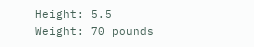Height: 5.5
Weight: 70 pounds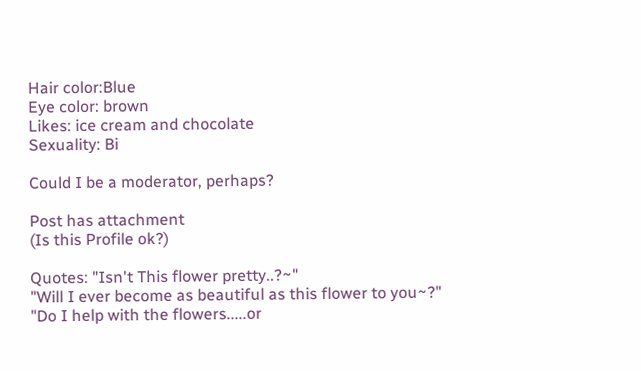Hair color:Blue
Eye color: brown
Likes: ice cream and chocolate
Sexuality: Bi

Could I be a moderator, perhaps?

Post has attachment
(Is this Profile ok?)

Quotes: "Isn't This flower pretty..?~"
"Will I ever become as beautiful as this flower to you~?"
"Do I help with the flowers.....or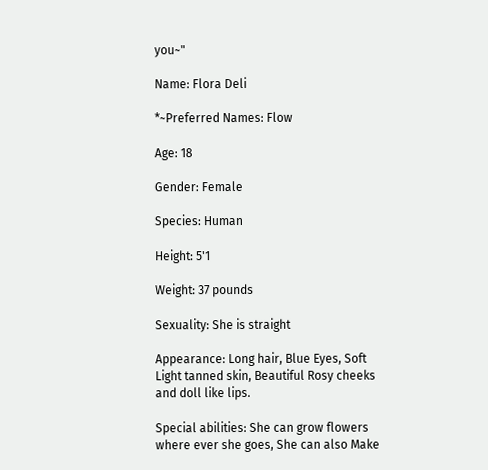you~"

Name: Flora Deli

*~Preferred Names: Flow

Age: 18

Gender: Female

Species: Human

Height: 5'1

Weight: 37 pounds

Sexuality: She is straight

Appearance: Long hair, Blue Eyes, Soft Light tanned skin, Beautiful Rosy cheeks and doll like lips.

Special abilities: She can grow flowers where ever she goes, She can also Make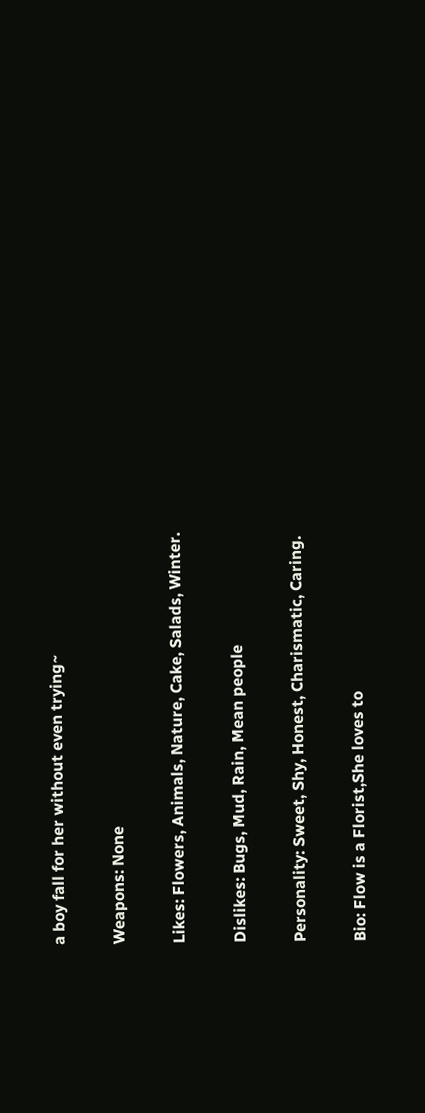a boy fall for her without even trying~

Weapons: None

Likes: Flowers, Animals, Nature, Cake, Salads, Winter.

Dislikes: Bugs, Mud, Rain, Mean people

Personality: Sweet, Shy, Honest, Charismatic, Caring.

Bio: Flow is a Florist,She loves to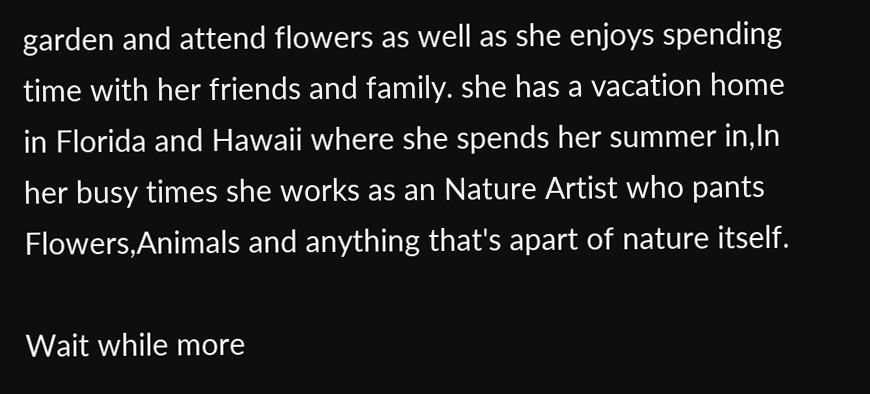garden and attend flowers as well as she enjoys spending time with her friends and family. she has a vacation home in Florida and Hawaii where she spends her summer in,In her busy times she works as an Nature Artist who pants Flowers,Animals and anything that's apart of nature itself.

Wait while more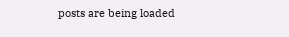posts are being loaded